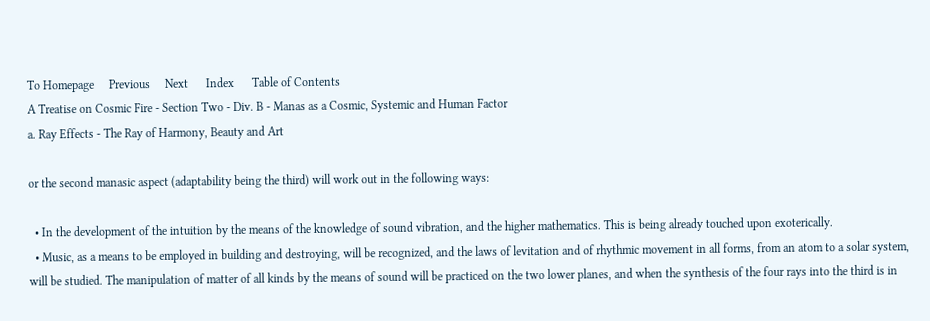To Homepage     Previous     Next      Index      Table of Contents
A Treatise on Cosmic Fire - Section Two - Div. B - Manas as a Cosmic, Systemic and Human Factor
a. Ray Effects - The Ray of Harmony, Beauty and Art

or the second manasic aspect (adaptability being the third) will work out in the following ways:

  • In the development of the intuition by the means of the knowledge of sound vibration, and the higher mathematics. This is being already touched upon exoterically.
  • Music, as a means to be employed in building and destroying, will be recognized, and the laws of levitation and of rhythmic movement in all forms, from an atom to a solar system, will be studied. The manipulation of matter of all kinds by the means of sound will be practiced on the two lower planes, and when the synthesis of the four rays into the third is in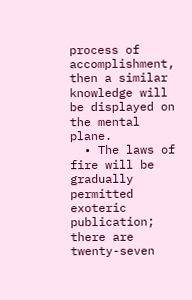process of accomplishment, then a similar knowledge will be displayed on the mental plane.
  • The laws of fire will be gradually permitted exoteric publication; there are twenty-seven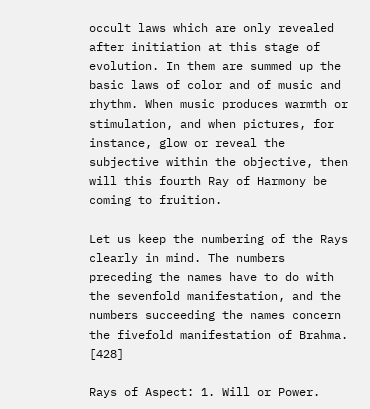occult laws which are only revealed after initiation at this stage of evolution. In them are summed up the basic laws of color and of music and rhythm. When music produces warmth or stimulation, and when pictures, for instance, glow or reveal the subjective within the objective, then will this fourth Ray of Harmony be coming to fruition.

Let us keep the numbering of the Rays clearly in mind. The numbers preceding the names have to do with the sevenfold manifestation, and the numbers succeeding the names concern the fivefold manifestation of Brahma. [428]

Rays of Aspect: 1. Will or Power.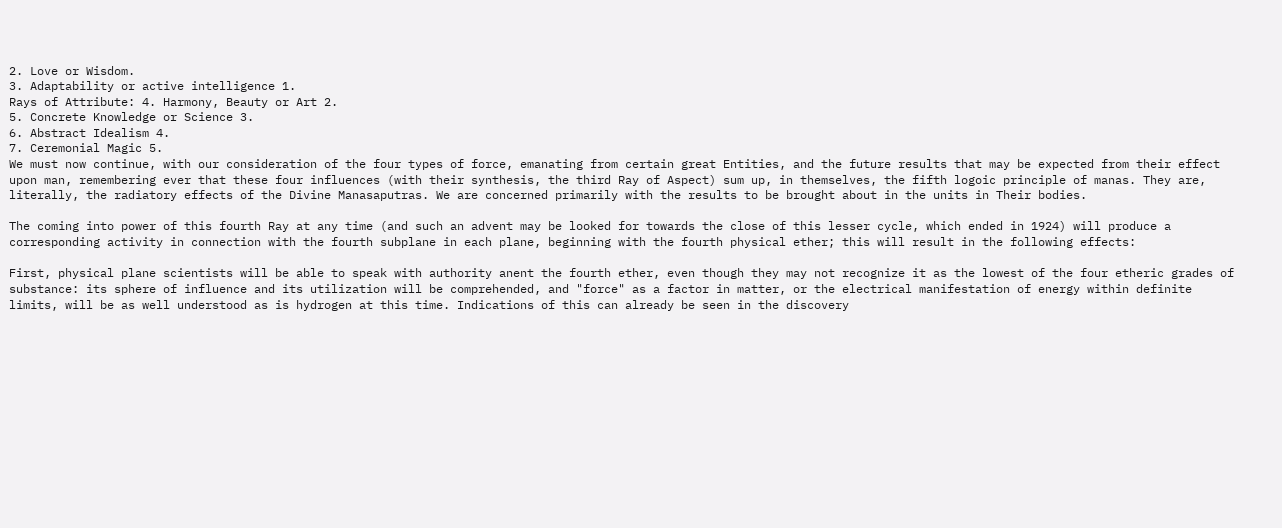2. Love or Wisdom.
3. Adaptability or active intelligence 1.
Rays of Attribute: 4. Harmony, Beauty or Art 2.
5. Concrete Knowledge or Science 3.
6. Abstract Idealism 4.
7. Ceremonial Magic 5.
We must now continue, with our consideration of the four types of force, emanating from certain great Entities, and the future results that may be expected from their effect upon man, remembering ever that these four influences (with their synthesis, the third Ray of Aspect) sum up, in themselves, the fifth logoic principle of manas. They are, literally, the radiatory effects of the Divine Manasaputras. We are concerned primarily with the results to be brought about in the units in Their bodies.

The coming into power of this fourth Ray at any time (and such an advent may be looked for towards the close of this lesser cycle, which ended in 1924) will produce a corresponding activity in connection with the fourth subplane in each plane, beginning with the fourth physical ether; this will result in the following effects:

First, physical plane scientists will be able to speak with authority anent the fourth ether, even though they may not recognize it as the lowest of the four etheric grades of substance: its sphere of influence and its utilization will be comprehended, and "force" as a factor in matter, or the electrical manifestation of energy within definite limits, will be as well understood as is hydrogen at this time. Indications of this can already be seen in the discovery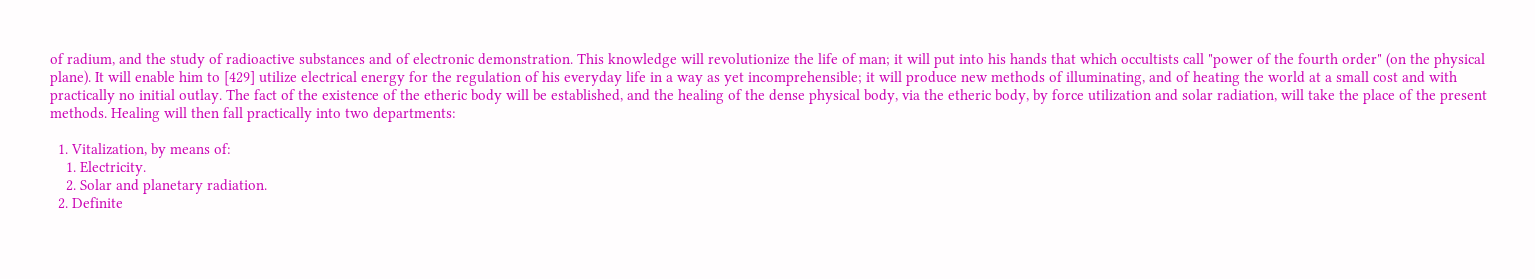of radium, and the study of radioactive substances and of electronic demonstration. This knowledge will revolutionize the life of man; it will put into his hands that which occultists call "power of the fourth order" (on the physical plane). It will enable him to [429] utilize electrical energy for the regulation of his everyday life in a way as yet incomprehensible; it will produce new methods of illuminating, and of heating the world at a small cost and with practically no initial outlay. The fact of the existence of the etheric body will be established, and the healing of the dense physical body, via the etheric body, by force utilization and solar radiation, will take the place of the present methods. Healing will then fall practically into two departments:

  1. Vitalization, by means of:
    1. Electricity.
    2. Solar and planetary radiation.
  2. Definite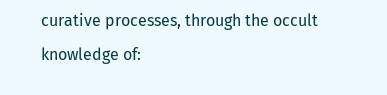curative processes, through the occult knowledge of: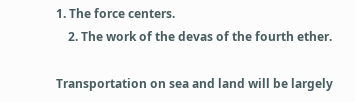1. The force centers.
    2. The work of the devas of the fourth ether.

Transportation on sea and land will be largely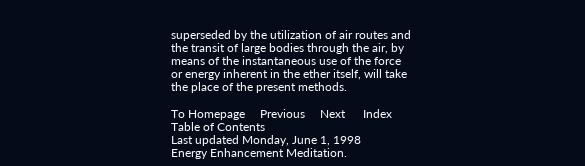superseded by the utilization of air routes and the transit of large bodies through the air, by means of the instantaneous use of the force or energy inherent in the ether itself, will take the place of the present methods.

To Homepage     Previous     Next      Index      Table of Contents
Last updated Monday, June 1, 1998           Energy Enhancement Meditation.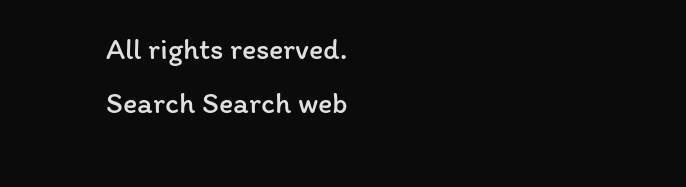All rights reserved.
Search Search web